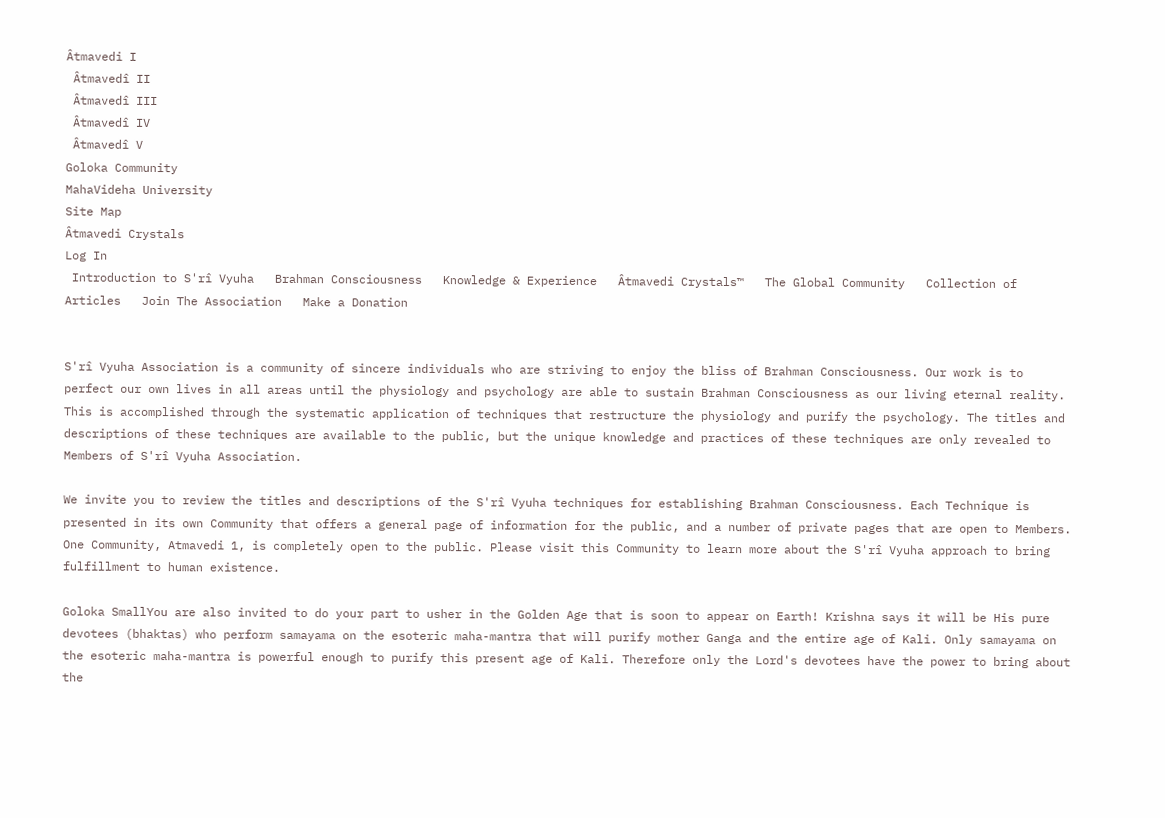Âtmavedi I
 Âtmavedî II
 Âtmavedî III
 Âtmavedî IV
 Âtmavedî V
Goloka Community
MahaVideha University
Site Map
Âtmavedi Crystals
Log In
 Introduction to S'rî Vyuha   Brahman Consciousness   Knowledge & Experience   Âtmavedi Crystals™   The Global Community   Collection of Articles   Join The Association   Make a Donation


S'rî Vyuha Association is a community of sincere individuals who are striving to enjoy the bliss of Brahman Consciousness. Our work is to perfect our own lives in all areas until the physiology and psychology are able to sustain Brahman Consciousness as our living eternal reality. This is accomplished through the systematic application of techniques that restructure the physiology and purify the psychology. The titles and descriptions of these techniques are available to the public, but the unique knowledge and practices of these techniques are only revealed to Members of S'rî Vyuha Association.

We invite you to review the titles and descriptions of the S'rî Vyuha techniques for establishing Brahman Consciousness. Each Technique is presented in its own Community that offers a general page of information for the public, and a number of private pages that are open to Members. One Community, Atmavedi 1, is completely open to the public. Please visit this Community to learn more about the S'rî Vyuha approach to bring fulfillment to human existence.

Goloka SmallYou are also invited to do your part to usher in the Golden Age that is soon to appear on Earth! Krishna says it will be His pure devotees (bhaktas) who perform samayama on the esoteric maha-mantra that will purify mother Ganga and the entire age of Kali. Only samayama on the esoteric maha-mantra is powerful enough to purify this present age of Kali. Therefore only the Lord's devotees have the power to bring about the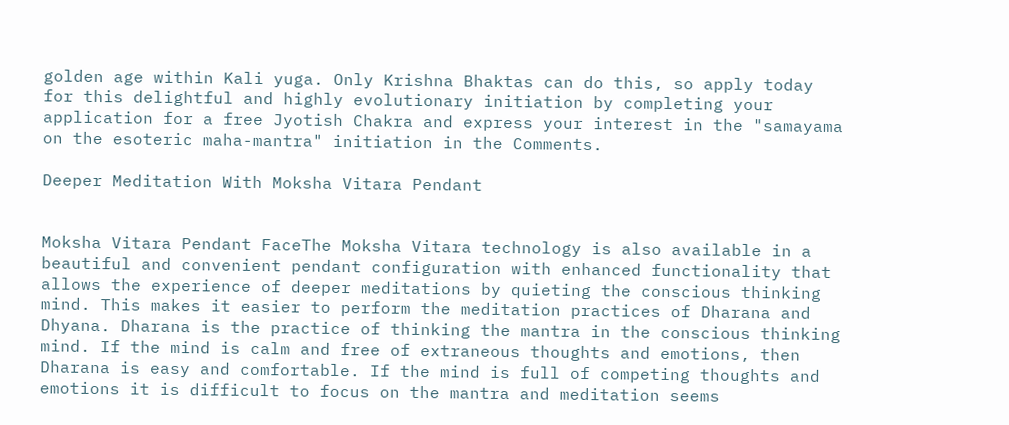golden age within Kali yuga. Only Krishna Bhaktas can do this, so apply today for this delightful and highly evolutionary initiation by completing your application for a free Jyotish Chakra and express your interest in the "samayama on the esoteric maha-mantra" initiation in the Comments.

Deeper Meditation With Moksha Vitara Pendant


Moksha Vitara Pendant FaceThe Moksha Vitara technology is also available in a beautiful and convenient pendant configuration with enhanced functionality that allows the experience of deeper meditations by quieting the conscious thinking mind. This makes it easier to perform the meditation practices of Dharana and Dhyana. Dharana is the practice of thinking the mantra in the conscious thinking mind. If the mind is calm and free of extraneous thoughts and emotions, then Dharana is easy and comfortable. If the mind is full of competing thoughts and emotions it is difficult to focus on the mantra and meditation seems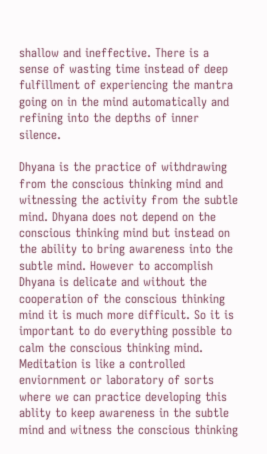shallow and ineffective. There is a sense of wasting time instead of deep fulfillment of experiencing the mantra going on in the mind automatically and refining into the depths of inner silence.

Dhyana is the practice of withdrawing from the conscious thinking mind and witnessing the activity from the subtle mind. Dhyana does not depend on the conscious thinking mind but instead on the ability to bring awareness into the subtle mind. However to accomplish Dhyana is delicate and without the cooperation of the conscious thinking mind it is much more difficult. So it is important to do everything possible to calm the conscious thinking mind. Meditation is like a controlled enviornment or laboratory of sorts where we can practice developing this ablity to keep awareness in the subtle mind and witness the conscious thinking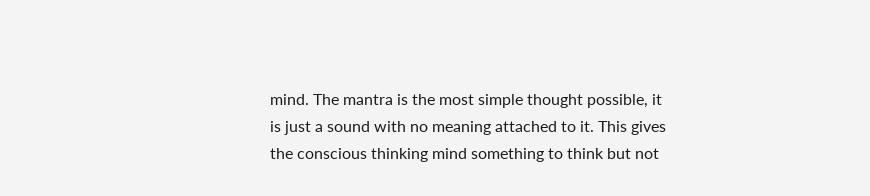mind. The mantra is the most simple thought possible, it is just a sound with no meaning attached to it. This gives the conscious thinking mind something to think but not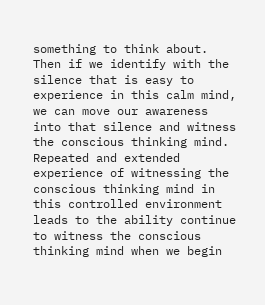something to think about. Then if we identify with the silence that is easy to experience in this calm mind, we can move our awareness into that silence and witness the conscious thinking mind.  Repeated and extended experience of witnessing the conscious thinking mind in this controlled environment leads to the ability continue to witness the conscious thinking mind when we begin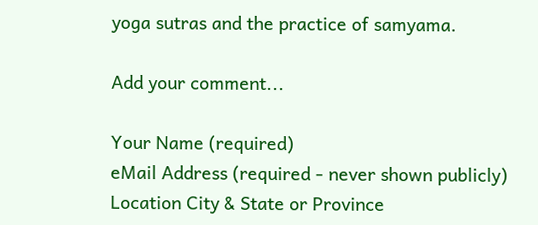yoga sutras and the practice of samyama.

Add your comment...

Your Name (required)
eMail Address (required - never shown publicly)
Location City & State or Province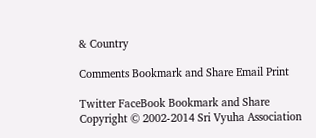& Country

Comments Bookmark and Share Email Print

Twitter FaceBook Bookmark and Share
Copyright © 2002-2014 Sri Vyuha Association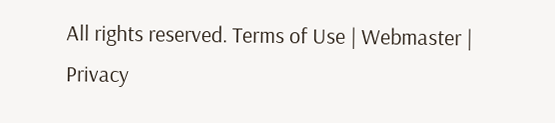All rights reserved. Terms of Use | Webmaster | Privacy